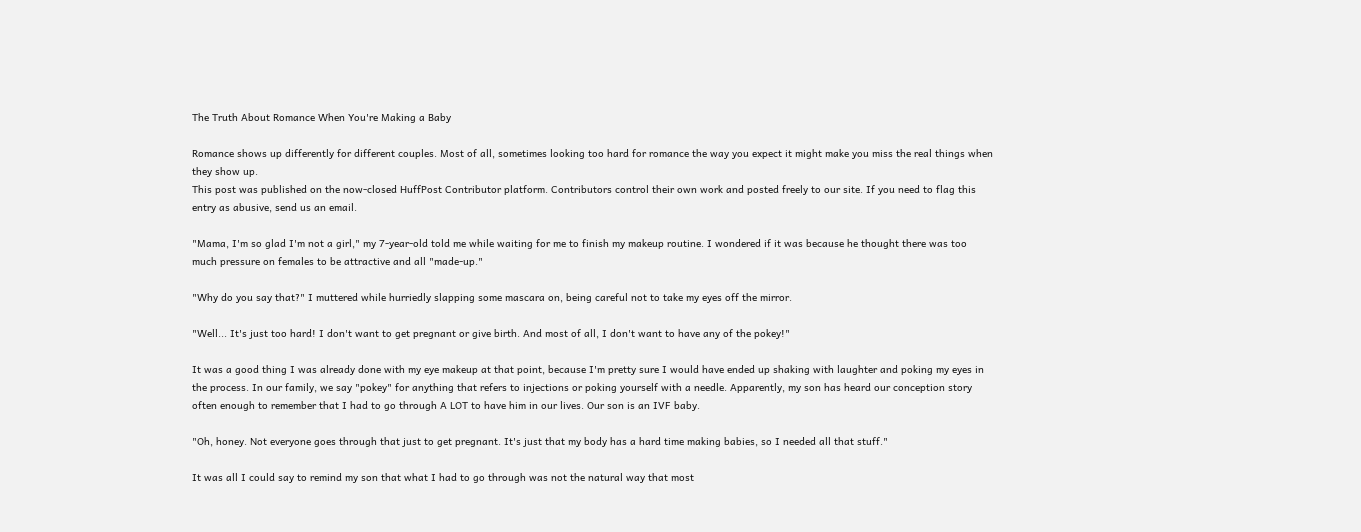The Truth About Romance When You're Making a Baby

Romance shows up differently for different couples. Most of all, sometimes looking too hard for romance the way you expect it might make you miss the real things when they show up.
This post was published on the now-closed HuffPost Contributor platform. Contributors control their own work and posted freely to our site. If you need to flag this entry as abusive, send us an email.

"Mama, I'm so glad I'm not a girl," my 7-year-old told me while waiting for me to finish my makeup routine. I wondered if it was because he thought there was too much pressure on females to be attractive and all "made-up."

"Why do you say that?" I muttered while hurriedly slapping some mascara on, being careful not to take my eyes off the mirror.

"Well... It's just too hard! I don't want to get pregnant or give birth. And most of all, I don't want to have any of the pokey!"

It was a good thing I was already done with my eye makeup at that point, because I'm pretty sure I would have ended up shaking with laughter and poking my eyes in the process. In our family, we say "pokey" for anything that refers to injections or poking yourself with a needle. Apparently, my son has heard our conception story often enough to remember that I had to go through A LOT to have him in our lives. Our son is an IVF baby.

"Oh, honey. Not everyone goes through that just to get pregnant. It's just that my body has a hard time making babies, so I needed all that stuff."

It was all I could say to remind my son that what I had to go through was not the natural way that most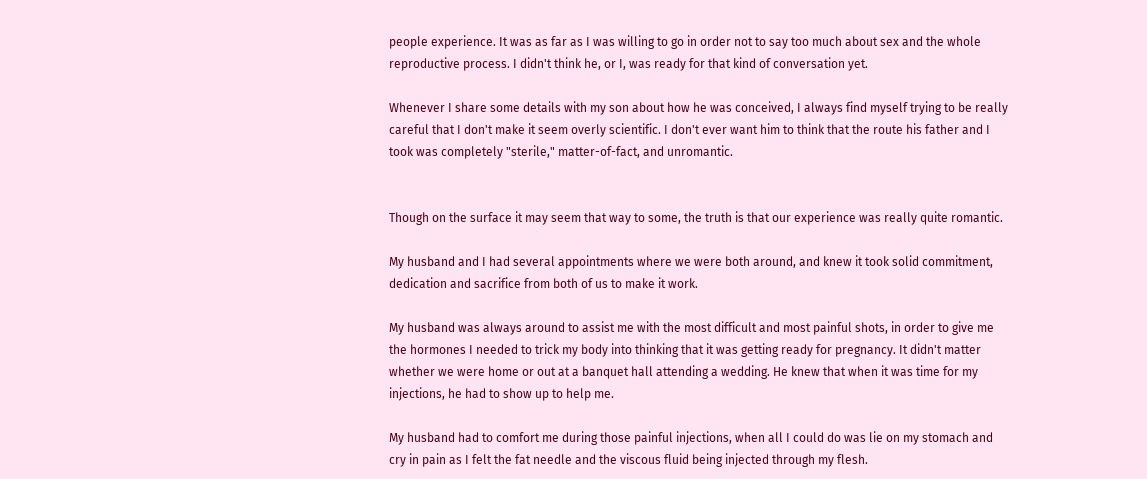people experience. It was as far as I was willing to go in order not to say too much about sex and the whole reproductive process. I didn't think he, or I, was ready for that kind of conversation yet.

Whenever I share some details with my son about how he was conceived, I always find myself trying to be really careful that I don't make it seem overly scientific. I don't ever want him to think that the route his father and I took was completely "sterile," matter-of-fact, and unromantic.


Though on the surface it may seem that way to some, the truth is that our experience was really quite romantic.

My husband and I had several appointments where we were both around, and knew it took solid commitment, dedication and sacrifice from both of us to make it work.

My husband was always around to assist me with the most difficult and most painful shots, in order to give me the hormones I needed to trick my body into thinking that it was getting ready for pregnancy. It didn't matter whether we were home or out at a banquet hall attending a wedding. He knew that when it was time for my injections, he had to show up to help me.

My husband had to comfort me during those painful injections, when all I could do was lie on my stomach and cry in pain as I felt the fat needle and the viscous fluid being injected through my flesh.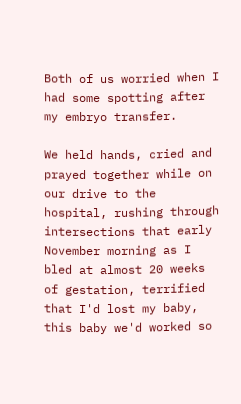Both of us worried when I had some spotting after my embryo transfer.

We held hands, cried and prayed together while on our drive to the hospital, rushing through intersections that early November morning as I bled at almost 20 weeks of gestation, terrified that I'd lost my baby, this baby we'd worked so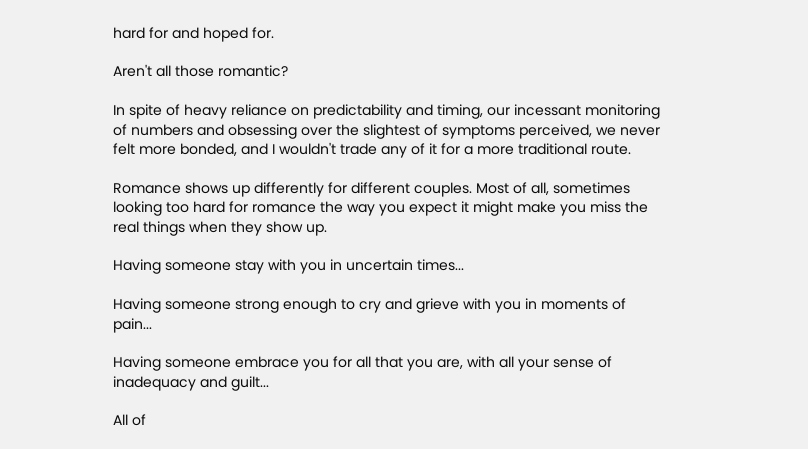hard for and hoped for.

Aren't all those romantic?

In spite of heavy reliance on predictability and timing, our incessant monitoring of numbers and obsessing over the slightest of symptoms perceived, we never felt more bonded, and I wouldn't trade any of it for a more traditional route.

Romance shows up differently for different couples. Most of all, sometimes looking too hard for romance the way you expect it might make you miss the real things when they show up.

Having someone stay with you in uncertain times...

Having someone strong enough to cry and grieve with you in moments of pain...

Having someone embrace you for all that you are, with all your sense of inadequacy and guilt...

All of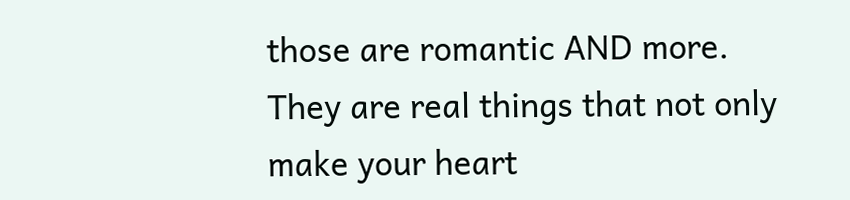those are romantic AND more. They are real things that not only make your heart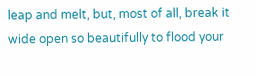leap and melt, but, most of all, break it wide open so beautifully to flood your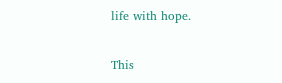life with hope.

This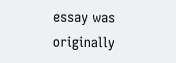essay was originally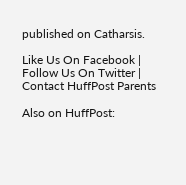published on Catharsis.

Like Us On Facebook |
Follow Us On Twitter |
Contact HuffPost Parents

Also on HuffPost: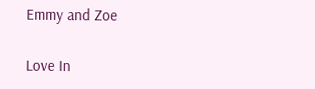Emmy and Zoe

Love In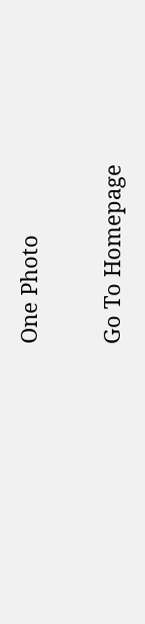One Photo

Go To Homepage